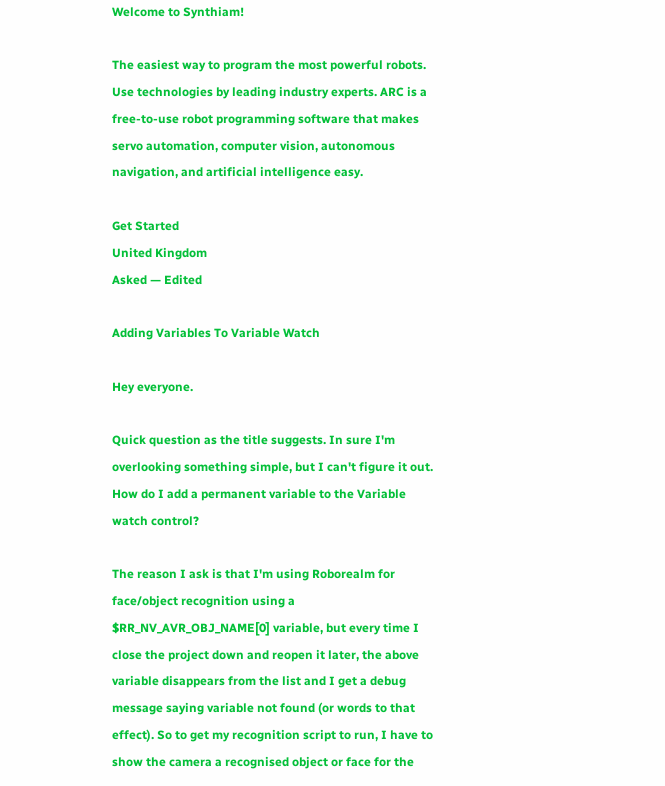Welcome to Synthiam!

The easiest way to program the most powerful robots. Use technologies by leading industry experts. ARC is a free-to-use robot programming software that makes servo automation, computer vision, autonomous navigation, and artificial intelligence easy.

Get Started
United Kingdom
Asked — Edited

Adding Variables To Variable Watch

Hey everyone.

Quick question as the title suggests. In sure I'm overlooking something simple, but I can't figure it out. How do I add a permanent variable to the Variable watch control?

The reason I ask is that I'm using Roborealm for face/object recognition using a $RR_NV_AVR_OBJ_NAME[0] variable, but every time I close the project down and reopen it later, the above variable disappears from the list and I get a debug message saying variable not found (or words to that effect). So to get my recognition script to run, I have to show the camera a recognised object or face for the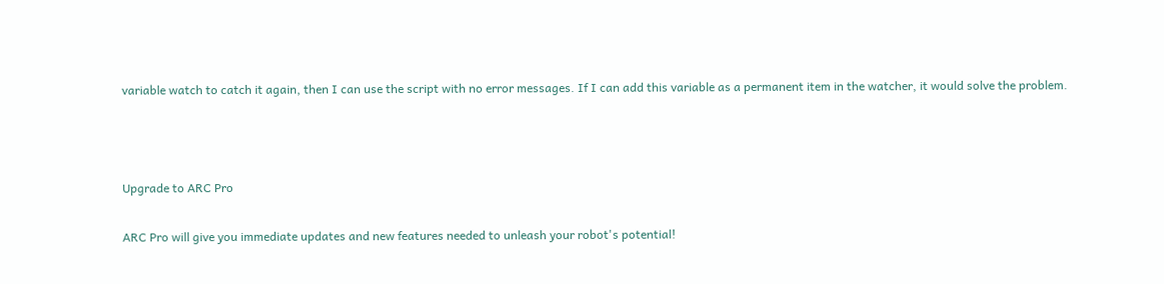variable watch to catch it again, then I can use the script with no error messages. If I can add this variable as a permanent item in the watcher, it would solve the problem.



Upgrade to ARC Pro

ARC Pro will give you immediate updates and new features needed to unleash your robot's potential!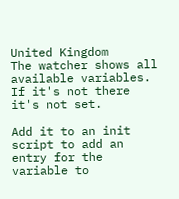United Kingdom
The watcher shows all available variables. If it's not there it's not set.

Add it to an init script to add an entry for the variable to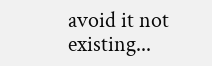avoid it not existing...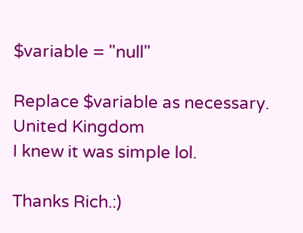$variable = "null"

Replace $variable as necessary.
United Kingdom
I knew it was simple lol.

Thanks Rich.:)